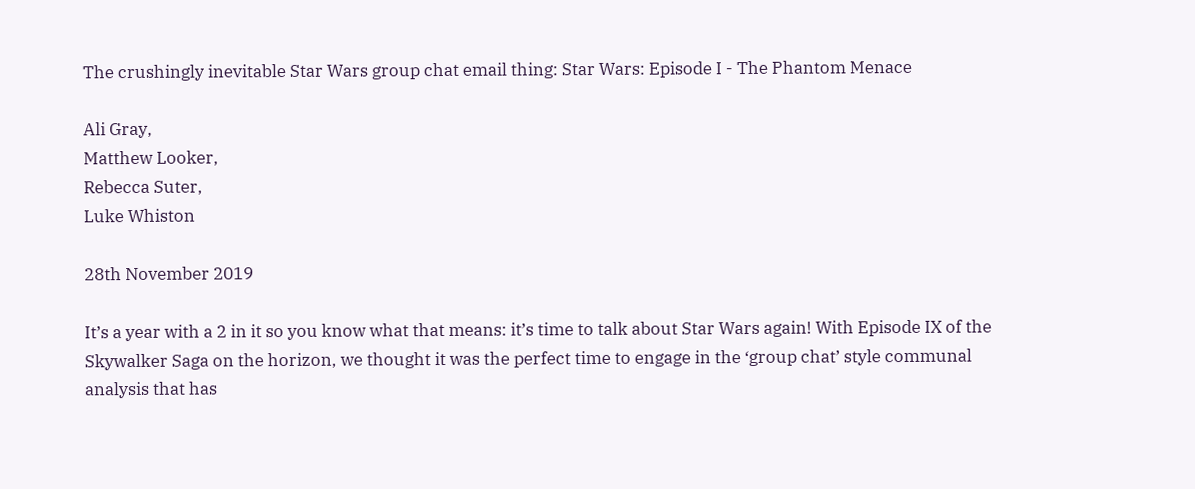The crushingly inevitable Star Wars group chat email thing: Star Wars: Episode I - The Phantom Menace

Ali Gray,
Matthew Looker,
Rebecca Suter,
Luke Whiston

28th November 2019

It’s a year with a 2 in it so you know what that means: it’s time to talk about Star Wars again! With Episode IX of the Skywalker Saga on the horizon, we thought it was the perfect time to engage in the ‘group chat’ style communal analysis that has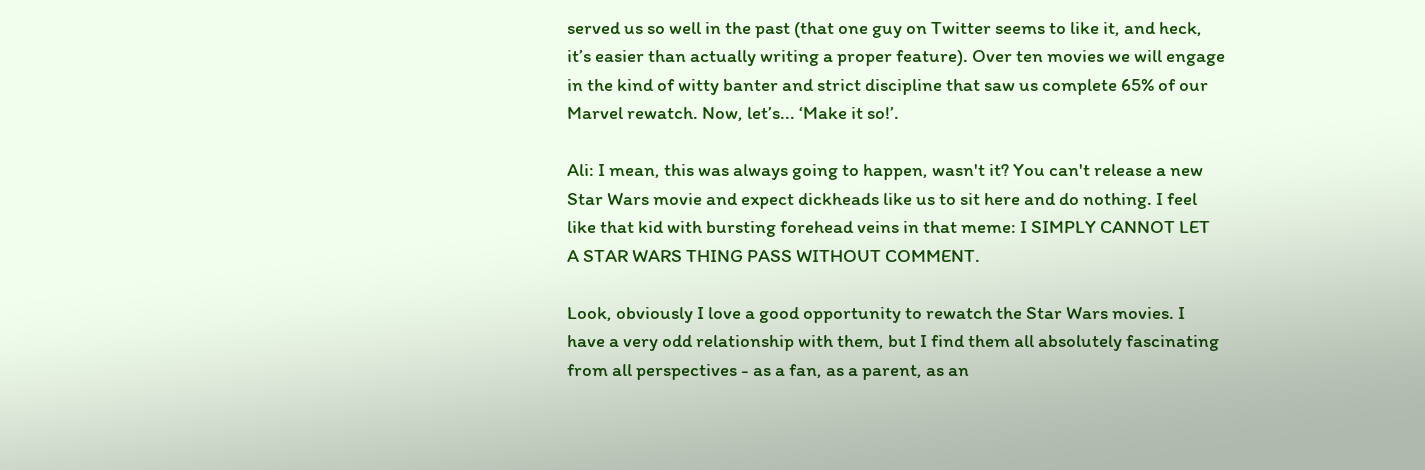served us so well in the past (that one guy on Twitter seems to like it, and heck, it’s easier than actually writing a proper feature). Over ten movies we will engage in the kind of witty banter and strict discipline that saw us complete 65% of our Marvel rewatch. Now, let’s... ‘Make it so!’.

Ali: I mean, this was always going to happen, wasn't it? You can't release a new Star Wars movie and expect dickheads like us to sit here and do nothing. I feel like that kid with bursting forehead veins in that meme: I SIMPLY CANNOT LET A STAR WARS THING PASS WITHOUT COMMENT.

Look, obviously I love a good opportunity to rewatch the Star Wars movies. I have a very odd relationship with them, but I find them all absolutely fascinating from all perspectives - as a fan, as a parent, as an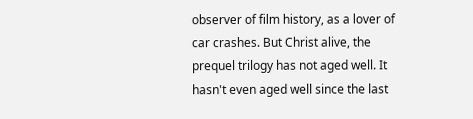observer of film history, as a lover of car crashes. But Christ alive, the prequel trilogy has not aged well. It hasn't even aged well since the last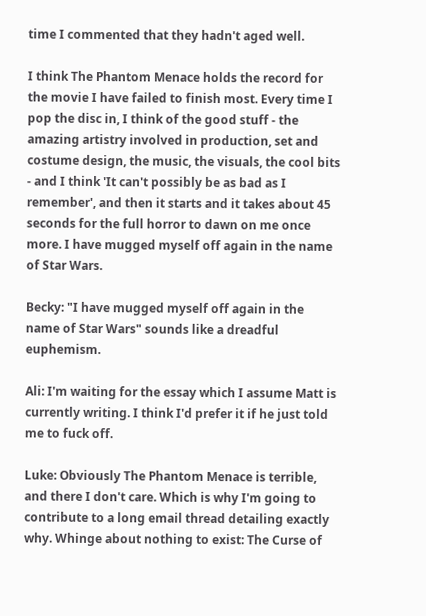time I commented that they hadn't aged well.

I think The Phantom Menace holds the record for the movie I have failed to finish most. Every time I pop the disc in, I think of the good stuff - the amazing artistry involved in production, set and costume design, the music, the visuals, the cool bits - and I think 'It can't possibly be as bad as I remember', and then it starts and it takes about 45 seconds for the full horror to dawn on me once more. I have mugged myself off again in the name of Star Wars.

Becky: "I have mugged myself off again in the name of Star Wars" sounds like a dreadful euphemism.

Ali: I'm waiting for the essay which I assume Matt is currently writing. I think I'd prefer it if he just told me to fuck off.

Luke: Obviously The Phantom Menace is terrible, and there I don't care. Which is why I'm going to contribute to a long email thread detailing exactly why. Whinge about nothing to exist: The Curse of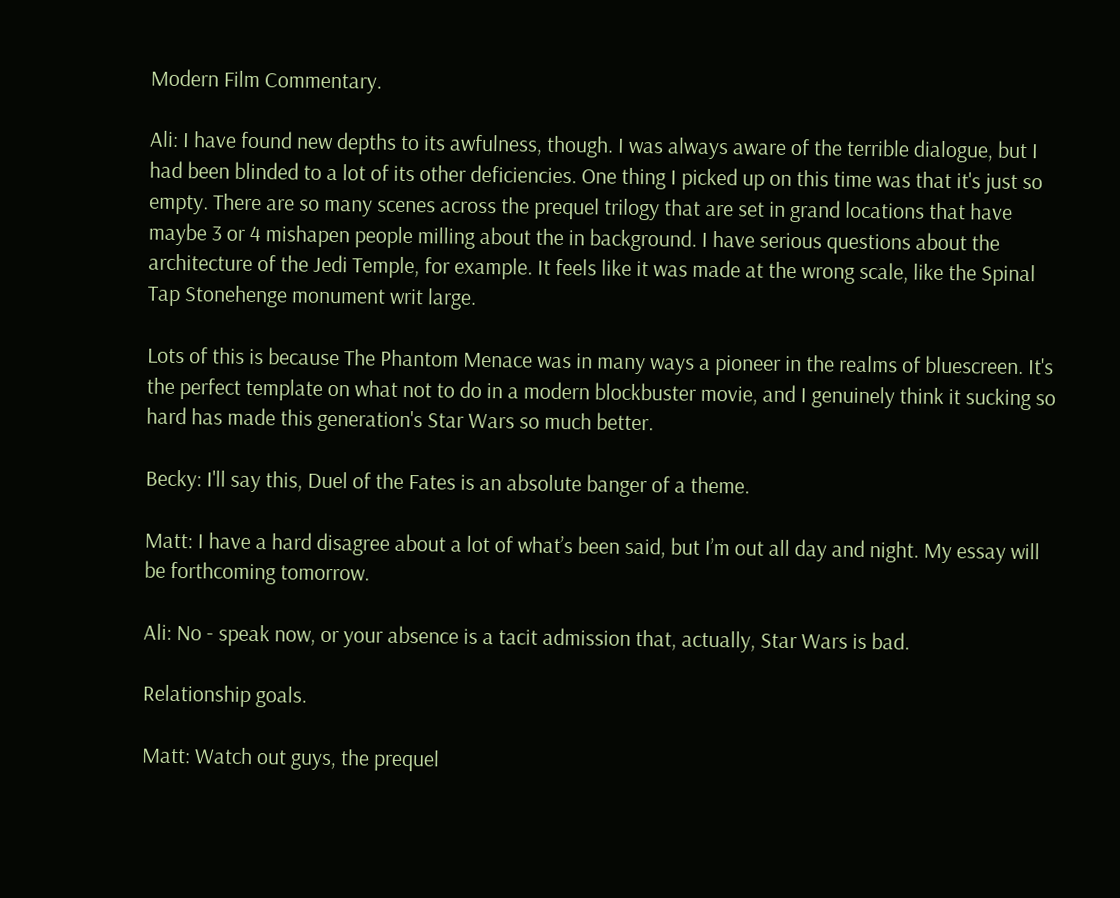Modern Film Commentary.

Ali: I have found new depths to its awfulness, though. I was always aware of the terrible dialogue, but I had been blinded to a lot of its other deficiencies. One thing I picked up on this time was that it's just so empty. There are so many scenes across the prequel trilogy that are set in grand locations that have maybe 3 or 4 mishapen people milling about the in background. I have serious questions about the architecture of the Jedi Temple, for example. It feels like it was made at the wrong scale, like the Spinal Tap Stonehenge monument writ large.

Lots of this is because The Phantom Menace was in many ways a pioneer in the realms of bluescreen. It's the perfect template on what not to do in a modern blockbuster movie, and I genuinely think it sucking so hard has made this generation's Star Wars so much better.

Becky: I'll say this, Duel of the Fates is an absolute banger of a theme.

Matt: I have a hard disagree about a lot of what’s been said, but I’m out all day and night. My essay will be forthcoming tomorrow.

Ali: No - speak now, or your absence is a tacit admission that, actually, Star Wars is bad.

Relationship goals.

Matt: Watch out guys, the prequel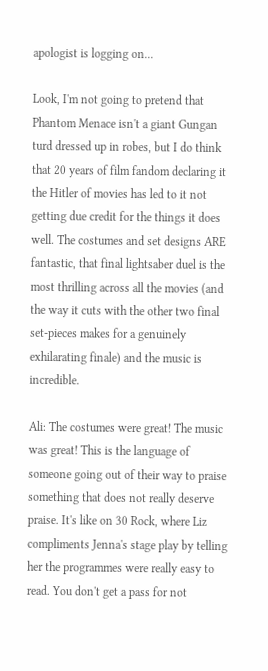apologist is logging on...

Look, I'm not going to pretend that Phantom Menace isn't a giant Gungan turd dressed up in robes, but I do think that 20 years of film fandom declaring it the Hitler of movies has led to it not getting due credit for the things it does well. The costumes and set designs ARE fantastic, that final lightsaber duel is the most thrilling across all the movies (and the way it cuts with the other two final set-pieces makes for a genuinely exhilarating finale) and the music is incredible.

Ali: The costumes were great! The music was great! This is the language of someone going out of their way to praise something that does not really deserve praise. It's like on 30 Rock, where Liz compliments Jenna's stage play by telling her the programmes were really easy to read. You don't get a pass for not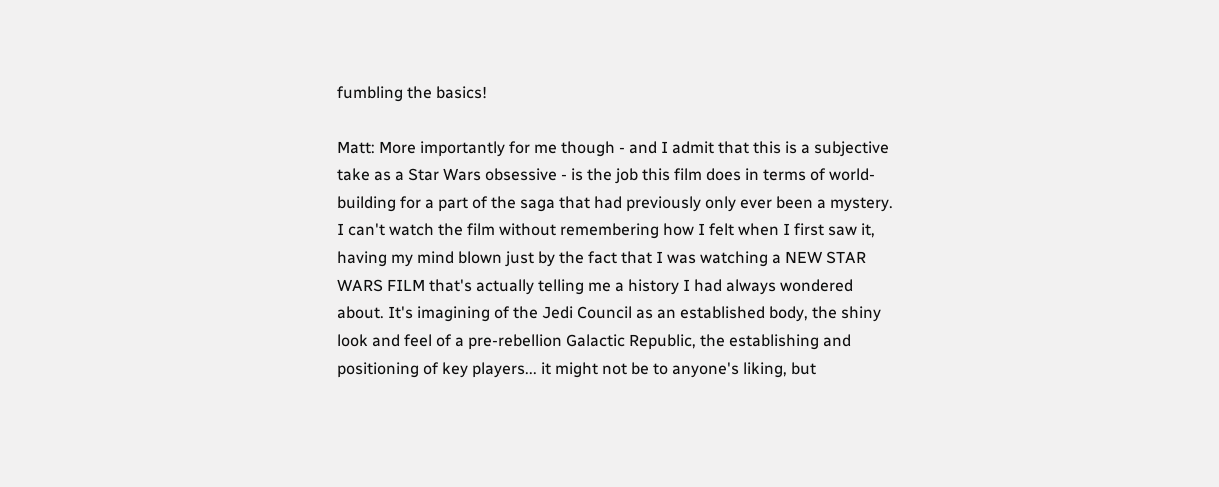fumbling the basics!

Matt: More importantly for me though - and I admit that this is a subjective take as a Star Wars obsessive - is the job this film does in terms of world-building for a part of the saga that had previously only ever been a mystery. I can't watch the film without remembering how I felt when I first saw it, having my mind blown just by the fact that I was watching a NEW STAR WARS FILM that's actually telling me a history I had always wondered about. It's imagining of the Jedi Council as an established body, the shiny look and feel of a pre-rebellion Galactic Republic, the establishing and positioning of key players... it might not be to anyone's liking, but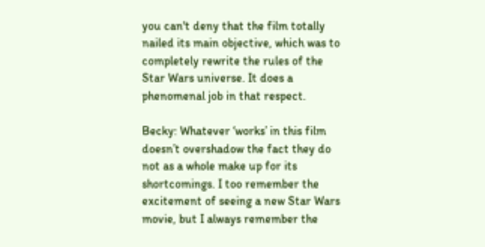you can't deny that the film totally nailed its main objective, which was to completely rewrite the rules of the Star Wars universe. It does a phenomenal job in that respect.

Becky: Whatever ‘works’ in this film doesn’t overshadow the fact they do not as a whole make up for its shortcomings. I too remember the excitement of seeing a new Star Wars movie, but I always remember the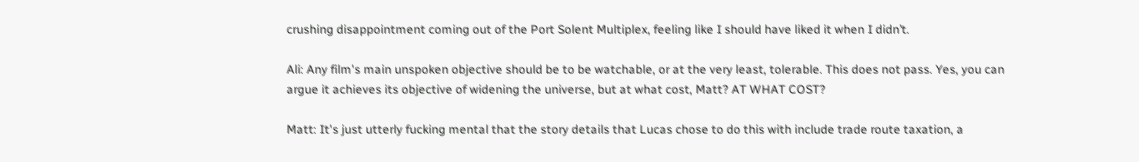crushing disappointment coming out of the Port Solent Multiplex, feeling like I should have liked it when I didn’t.

Ali: Any film's main unspoken objective should be to be watchable, or at the very least, tolerable. This does not pass. Yes, you can argue it achieves its objective of widening the universe, but at what cost, Matt? AT WHAT COST?

Matt: It's just utterly fucking mental that the story details that Lucas chose to do this with include trade route taxation, a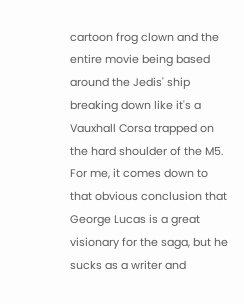cartoon frog clown and the entire movie being based around the Jedis' ship breaking down like it's a Vauxhall Corsa trapped on the hard shoulder of the M5. For me, it comes down to that obvious conclusion that George Lucas is a great visionary for the saga, but he sucks as a writer and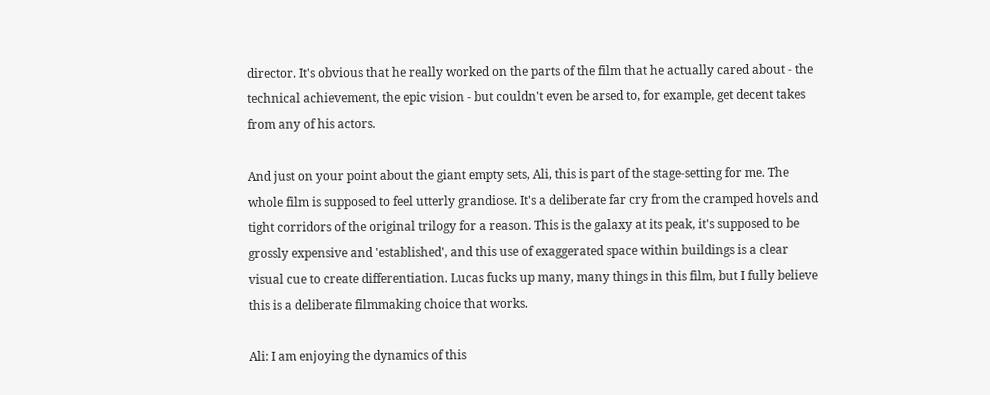director. It's obvious that he really worked on the parts of the film that he actually cared about - the technical achievement, the epic vision - but couldn't even be arsed to, for example, get decent takes from any of his actors.

And just on your point about the giant empty sets, Ali, this is part of the stage-setting for me. The whole film is supposed to feel utterly grandiose. It's a deliberate far cry from the cramped hovels and tight corridors of the original trilogy for a reason. This is the galaxy at its peak, it's supposed to be grossly expensive and 'established', and this use of exaggerated space within buildings is a clear visual cue to create differentiation. Lucas fucks up many, many things in this film, but I fully believe this is a deliberate filmmaking choice that works.

Ali: I am enjoying the dynamics of this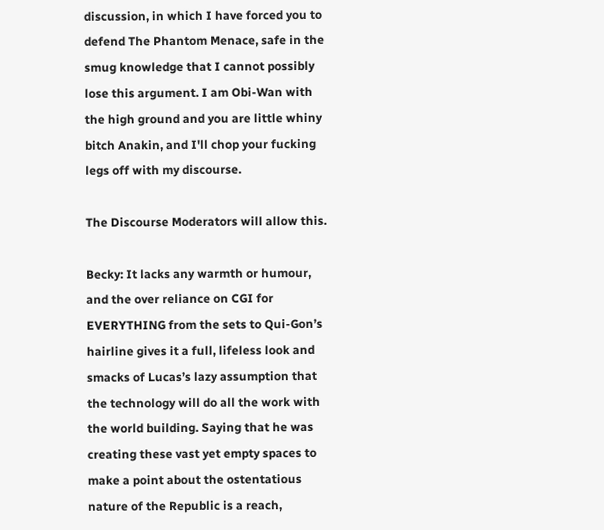discussion, in which I have forced you to defend The Phantom Menace, safe in the smug knowledge that I cannot possibly lose this argument. I am Obi-Wan with the high ground and you are little whiny bitch Anakin, and I'll chop your fucking legs off with my discourse.

The Discourse Moderators will allow this.

Becky: It lacks any warmth or humour, and the over reliance on CGI for EVERYTHING from the sets to Qui-Gon’s hairline gives it a full, lifeless look and smacks of Lucas’s lazy assumption that the technology will do all the work with the world building. Saying that he was creating these vast yet empty spaces to make a point about the ostentatious nature of the Republic is a reach,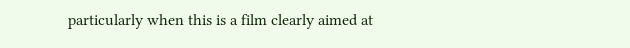particularly when this is a film clearly aimed at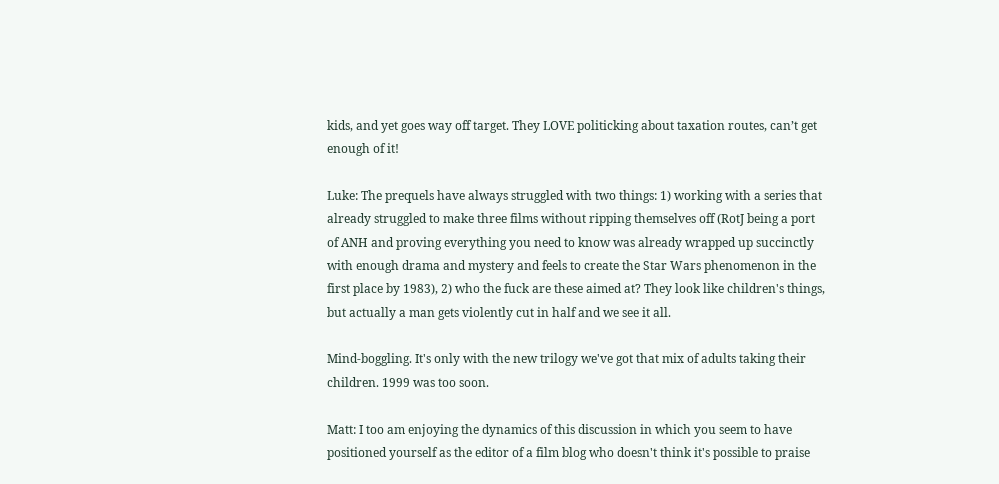kids, and yet goes way off target. They LOVE politicking about taxation routes, can’t get enough of it!

Luke: The prequels have always struggled with two things: 1) working with a series that already struggled to make three films without ripping themselves off (RotJ being a port of ANH and proving everything you need to know was already wrapped up succinctly with enough drama and mystery and feels to create the Star Wars phenomenon in the first place by 1983), 2) who the fuck are these aimed at? They look like children's things, but actually a man gets violently cut in half and we see it all.

Mind-boggling. It's only with the new trilogy we've got that mix of adults taking their children. 1999 was too soon.

Matt: I too am enjoying the dynamics of this discussion in which you seem to have positioned yourself as the editor of a film blog who doesn't think it's possible to praise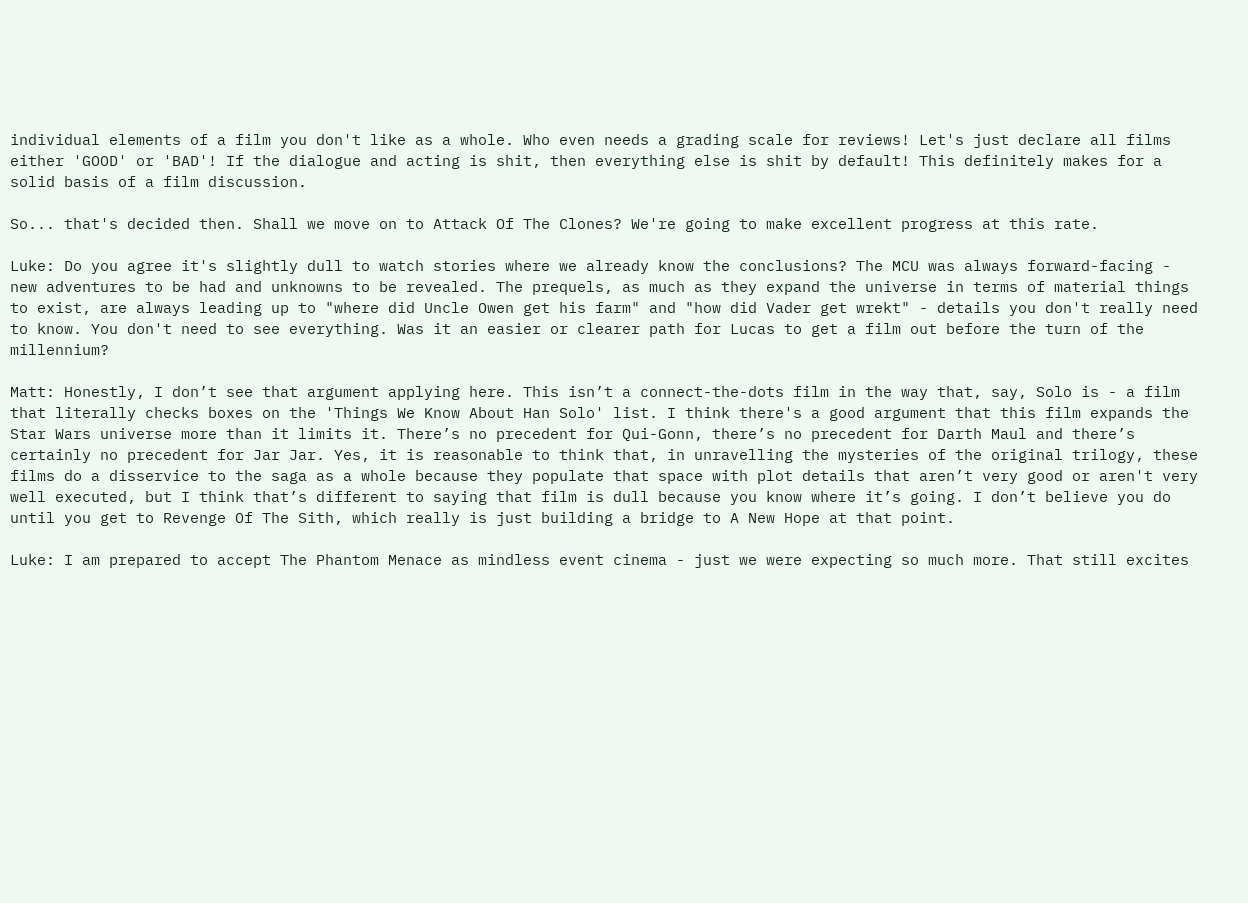individual elements of a film you don't like as a whole. Who even needs a grading scale for reviews! Let's just declare all films either 'GOOD' or 'BAD'! If the dialogue and acting is shit, then everything else is shit by default! This definitely makes for a solid basis of a film discussion.

So... that's decided then. Shall we move on to Attack Of The Clones? We're going to make excellent progress at this rate.

Luke: Do you agree it's slightly dull to watch stories where we already know the conclusions? The MCU was always forward-facing - new adventures to be had and unknowns to be revealed. The prequels, as much as they expand the universe in terms of material things to exist, are always leading up to "where did Uncle Owen get his farm" and "how did Vader get wrekt" - details you don't really need to know. You don't need to see everything. Was it an easier or clearer path for Lucas to get a film out before the turn of the millennium?

Matt: Honestly, I don’t see that argument applying here. This isn’t a connect-the-dots film in the way that, say, Solo is - a film that literally checks boxes on the 'Things We Know About Han Solo' list. I think there's a good argument that this film expands the Star Wars universe more than it limits it. There’s no precedent for Qui-Gonn, there’s no precedent for Darth Maul and there’s certainly no precedent for Jar Jar. Yes, it is reasonable to think that, in unravelling the mysteries of the original trilogy, these films do a disservice to the saga as a whole because they populate that space with plot details that aren’t very good or aren't very well executed, but I think that’s different to saying that film is dull because you know where it’s going. I don’t believe you do until you get to Revenge Of The Sith, which really is just building a bridge to A New Hope at that point.

Luke: I am prepared to accept The Phantom Menace as mindless event cinema - just we were expecting so much more. That still excites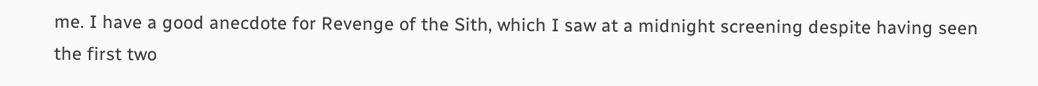me. I have a good anecdote for Revenge of the Sith, which I saw at a midnight screening despite having seen the first two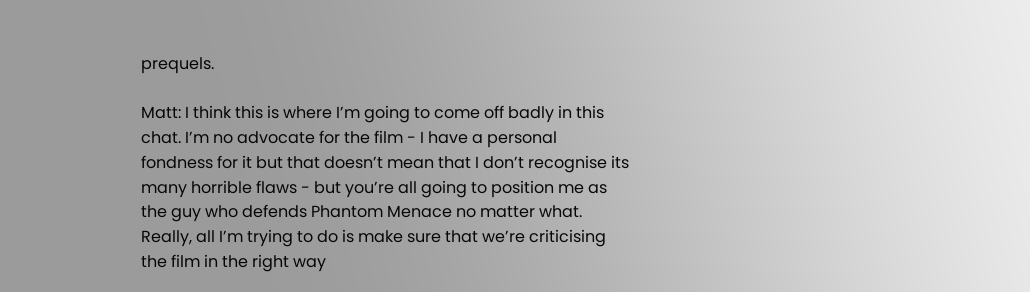prequels.

Matt: I think this is where I’m going to come off badly in this chat. I’m no advocate for the film - I have a personal fondness for it but that doesn’t mean that I don’t recognise its many horrible flaws - but you’re all going to position me as the guy who defends Phantom Menace no matter what. Really, all I’m trying to do is make sure that we’re criticising the film in the right way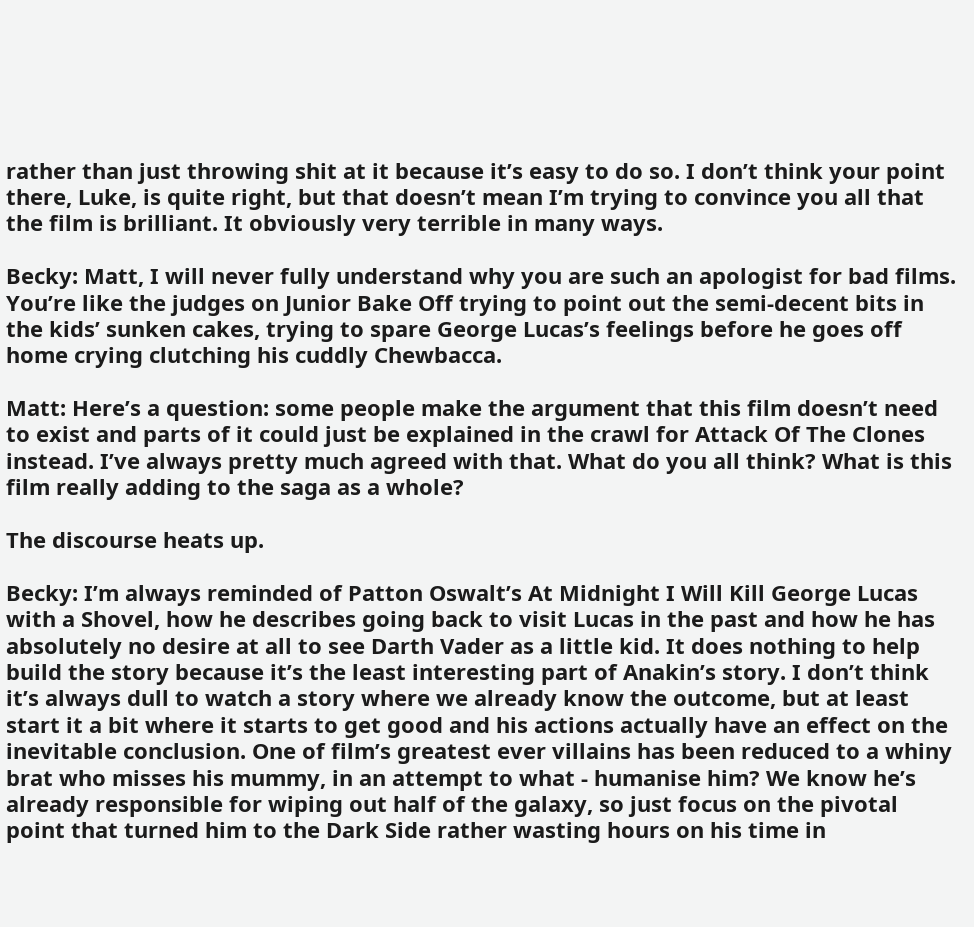rather than just throwing shit at it because it’s easy to do so. I don’t think your point there, Luke, is quite right, but that doesn’t mean I’m trying to convince you all that the film is brilliant. It obviously very terrible in many ways.

Becky: Matt, I will never fully understand why you are such an apologist for bad films. You’re like the judges on Junior Bake Off trying to point out the semi-decent bits in the kids’ sunken cakes, trying to spare George Lucas’s feelings before he goes off home crying clutching his cuddly Chewbacca.

Matt: Here’s a question: some people make the argument that this film doesn’t need to exist and parts of it could just be explained in the crawl for Attack Of The Clones instead. I’ve always pretty much agreed with that. What do you all think? What is this film really adding to the saga as a whole?

The discourse heats up.

Becky: I’m always reminded of Patton Oswalt’s At Midnight I Will Kill George Lucas with a Shovel, how he describes going back to visit Lucas in the past and how he has absolutely no desire at all to see Darth Vader as a little kid. It does nothing to help build the story because it’s the least interesting part of Anakin’s story. I don’t think it’s always dull to watch a story where we already know the outcome, but at least start it a bit where it starts to get good and his actions actually have an effect on the inevitable conclusion. One of film’s greatest ever villains has been reduced to a whiny brat who misses his mummy, in an attempt to what - humanise him? We know he’s already responsible for wiping out half of the galaxy, so just focus on the pivotal point that turned him to the Dark Side rather wasting hours on his time in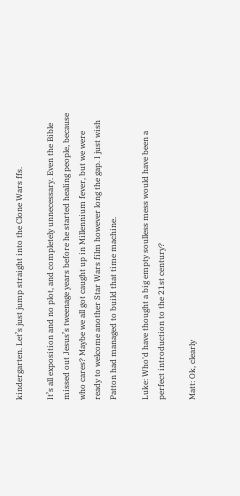kindergarten. Let’s just jump straight into the Clone Wars ffs.

It’s all exposition and no plot, and completely unnecessary. Even the Bible missed out Jesus’s tweenage years before he started healing people, because who cares? Maybe we all got caught up in Millennium fever, but we were ready to welcome another Star Wars film however long the gap. I just wish Patton had managed to build that time machine.

Luke: Who'd have thought a big empty soulless mess would have been a perfect introduction to the 21st century?

Matt: Ok, clearly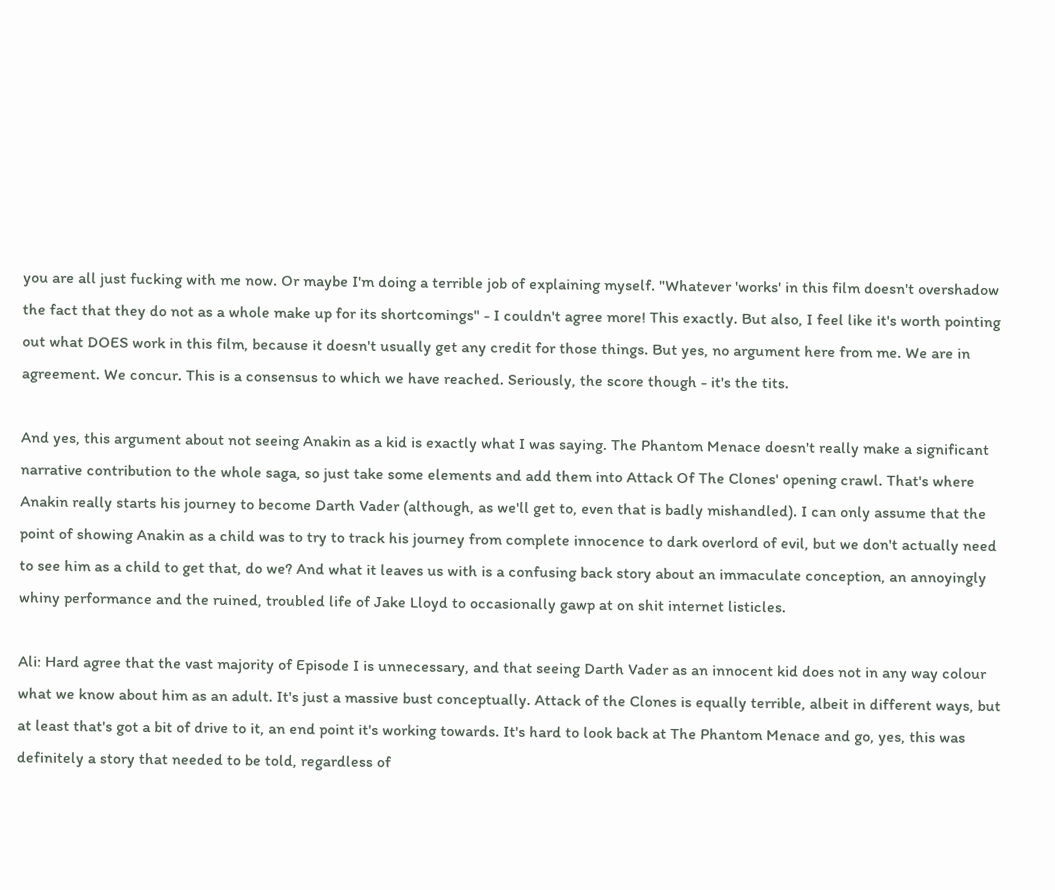you are all just fucking with me now. Or maybe I'm doing a terrible job of explaining myself. "Whatever 'works' in this film doesn't overshadow the fact that they do not as a whole make up for its shortcomings" - I couldn't agree more! This exactly. But also, I feel like it's worth pointing out what DOES work in this film, because it doesn't usually get any credit for those things. But yes, no argument here from me. We are in agreement. We concur. This is a consensus to which we have reached. Seriously, the score though - it's the tits.

And yes, this argument about not seeing Anakin as a kid is exactly what I was saying. The Phantom Menace doesn't really make a significant narrative contribution to the whole saga, so just take some elements and add them into Attack Of The Clones' opening crawl. That's where Anakin really starts his journey to become Darth Vader (although, as we'll get to, even that is badly mishandled). I can only assume that the point of showing Anakin as a child was to try to track his journey from complete innocence to dark overlord of evil, but we don't actually need to see him as a child to get that, do we? And what it leaves us with is a confusing back story about an immaculate conception, an annoyingly whiny performance and the ruined, troubled life of Jake Lloyd to occasionally gawp at on shit internet listicles.

Ali: Hard agree that the vast majority of Episode I is unnecessary, and that seeing Darth Vader as an innocent kid does not in any way colour what we know about him as an adult. It's just a massive bust conceptually. Attack of the Clones is equally terrible, albeit in different ways, but at least that's got a bit of drive to it, an end point it's working towards. It's hard to look back at The Phantom Menace and go, yes, this was definitely a story that needed to be told, regardless of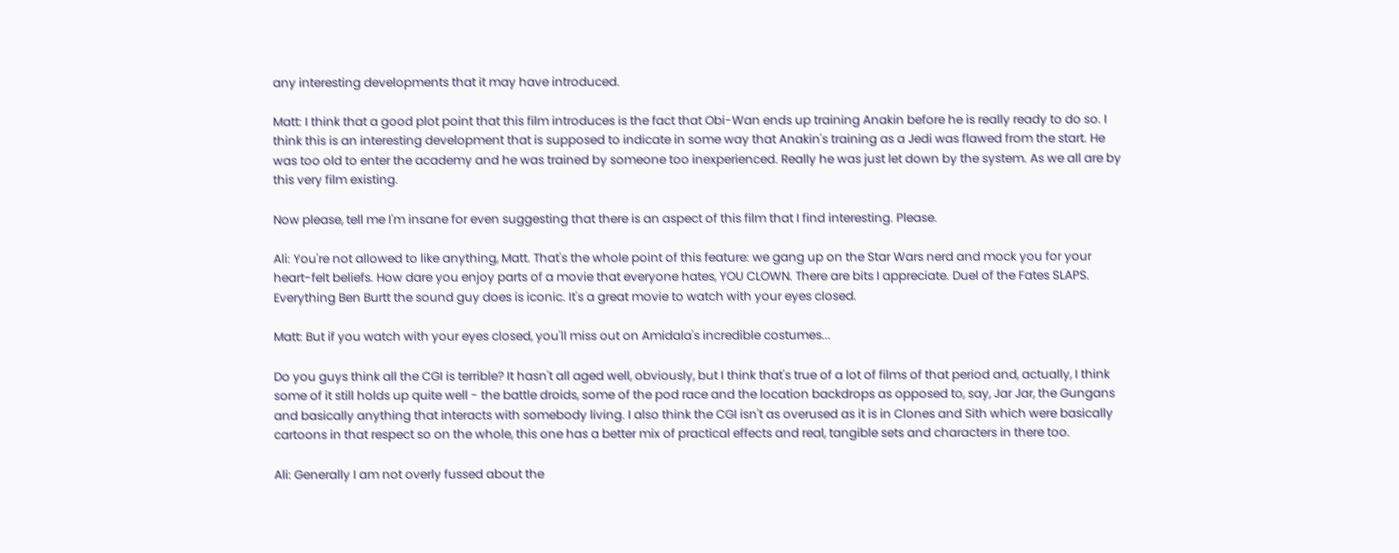any interesting developments that it may have introduced.

Matt: I think that a good plot point that this film introduces is the fact that Obi-Wan ends up training Anakin before he is really ready to do so. I think this is an interesting development that is supposed to indicate in some way that Anakin's training as a Jedi was flawed from the start. He was too old to enter the academy and he was trained by someone too inexperienced. Really he was just let down by the system. As we all are by this very film existing.

Now please, tell me I'm insane for even suggesting that there is an aspect of this film that I find interesting. Please.

Ali: You're not allowed to like anything, Matt. That's the whole point of this feature: we gang up on the Star Wars nerd and mock you for your heart-felt beliefs. How dare you enjoy parts of a movie that everyone hates, YOU CLOWN. There are bits I appreciate. Duel of the Fates SLAPS. Everything Ben Burtt the sound guy does is iconic. It's a great movie to watch with your eyes closed.

Matt: But if you watch with your eyes closed, you'll miss out on Amidala's incredible costumes...

Do you guys think all the CGI is terrible? It hasn't all aged well, obviously, but I think that's true of a lot of films of that period and, actually, I think some of it still holds up quite well - the battle droids, some of the pod race and the location backdrops as opposed to, say, Jar Jar, the Gungans and basically anything that interacts with somebody living. I also think the CGI isn't as overused as it is in Clones and Sith which were basically cartoons in that respect so on the whole, this one has a better mix of practical effects and real, tangible sets and characters in there too.

Ali: Generally I am not overly fussed about the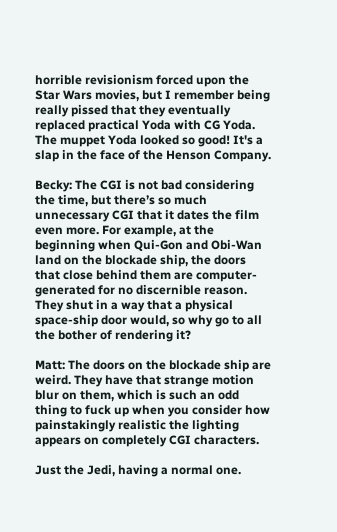horrible revisionism forced upon the Star Wars movies, but I remember being really pissed that they eventually replaced practical Yoda with CG Yoda. The muppet Yoda looked so good! It's a slap in the face of the Henson Company.

Becky: The CGI is not bad considering the time, but there’s so much unnecessary CGI that it dates the film even more. For example, at the beginning when Qui-Gon and Obi-Wan land on the blockade ship, the doors that close behind them are computer-generated for no discernible reason. They shut in a way that a physical space-ship door would, so why go to all the bother of rendering it?

Matt: The doors on the blockade ship are weird. They have that strange motion blur on them, which is such an odd thing to fuck up when you consider how painstakingly realistic the lighting appears on completely CGI characters.

Just the Jedi, having a normal one.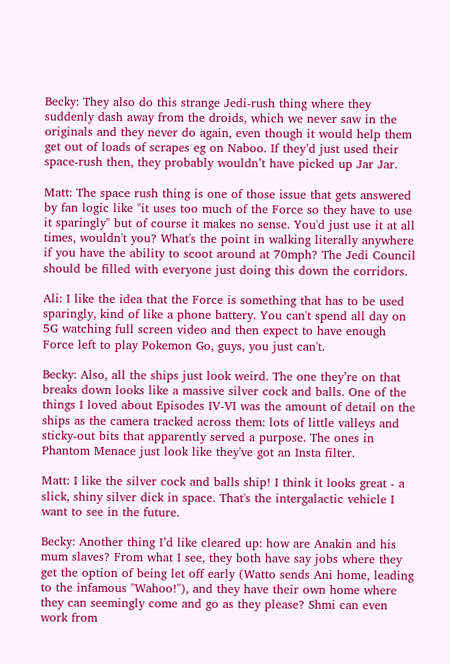Becky: They also do this strange Jedi-rush thing where they suddenly dash away from the droids, which we never saw in the originals and they never do again, even though it would help them get out of loads of scrapes eg on Naboo. If they’d just used their space-rush then, they probably wouldn’t have picked up Jar Jar.

Matt: The space rush thing is one of those issue that gets answered by fan logic like "it uses too much of the Force so they have to use it sparingly" but of course it makes no sense. You'd just use it at all times, wouldn't you? What's the point in walking literally anywhere if you have the ability to scoot around at 70mph? The Jedi Council should be filled with everyone just doing this down the corridors.

Ali: I like the idea that the Force is something that has to be used sparingly, kind of like a phone battery. You can't spend all day on 5G watching full screen video and then expect to have enough Force left to play Pokemon Go, guys, you just can't.

Becky: Also, all the ships just look weird. The one they’re on that breaks down looks like a massive silver cock and balls. One of the things I loved about Episodes IV-VI was the amount of detail on the ships as the camera tracked across them: lots of little valleys and sticky-out bits that apparently served a purpose. The ones in Phantom Menace just look like they've got an Insta filter.

Matt: I like the silver cock and balls ship! I think it looks great - a slick, shiny silver dick in space. That's the intergalactic vehicle I want to see in the future.

Becky: Another thing I’d like cleared up: how are Anakin and his mum slaves? From what I see, they both have say jobs where they get the option of being let off early (Watto sends Ani home, leading to the infamous "Wahoo!"), and they have their own home where they can seemingly come and go as they please? Shmi can even work from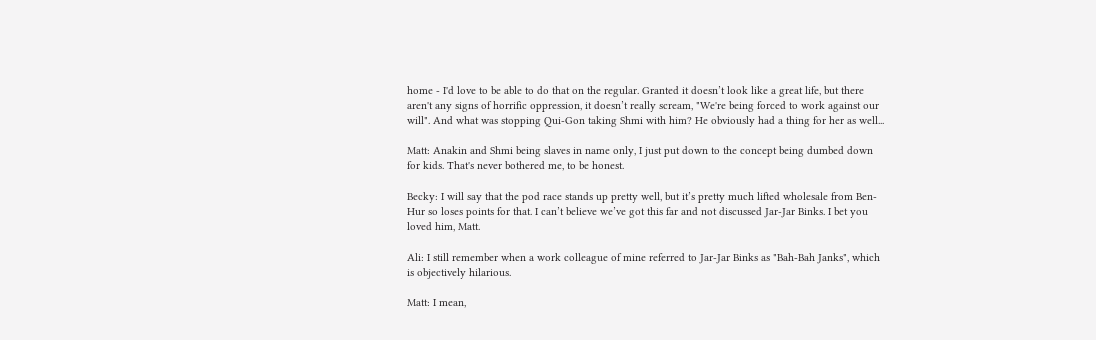home - I'd love to be able to do that on the regular. Granted it doesn’t look like a great life, but there aren't any signs of horrific oppression, it doesn’t really scream, "We're being forced to work against our will". And what was stopping Qui-Gon taking Shmi with him? He obviously had a thing for her as well...

Matt: Anakin and Shmi being slaves in name only, I just put down to the concept being dumbed down for kids. That's never bothered me, to be honest.

Becky: I will say that the pod race stands up pretty well, but it’s pretty much lifted wholesale from Ben-Hur so loses points for that. I can’t believe we’ve got this far and not discussed Jar-Jar Binks. I bet you loved him, Matt.

Ali: I still remember when a work colleague of mine referred to Jar-Jar Binks as "Bah-Bah Janks", which is objectively hilarious.

Matt: I mean,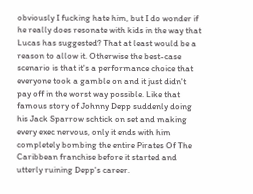obviously I fucking hate him, but I do wonder if he really does resonate with kids in the way that Lucas has suggested? That at least would be a reason to allow it. Otherwise the best-case scenario is that it's a performance choice that everyone took a gamble on and it just didn't pay off in the worst way possible. Like that famous story of Johnny Depp suddenly doing his Jack Sparrow schtick on set and making every exec nervous, only it ends with him completely bombing the entire Pirates Of The Caribbean franchise before it started and utterly ruining Depp's career.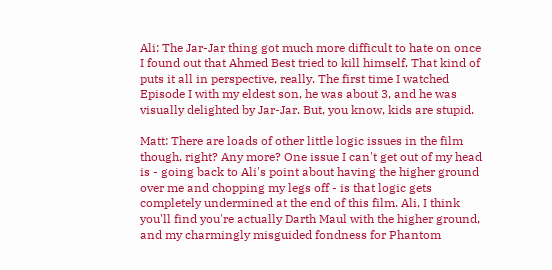Ali: The Jar-Jar thing got much more difficult to hate on once I found out that Ahmed Best tried to kill himself. That kind of puts it all in perspective, really. The first time I watched Episode I with my eldest son, he was about 3, and he was visually delighted by Jar-Jar. But, you know, kids are stupid.

Matt: There are loads of other little logic issues in the film though, right? Any more? One issue I can't get out of my head is - going back to Ali's point about having the higher ground over me and chopping my legs off - is that logic gets completely undermined at the end of this film. Ali, I think you'll find you're actually Darth Maul with the higher ground, and my charmingly misguided fondness for Phantom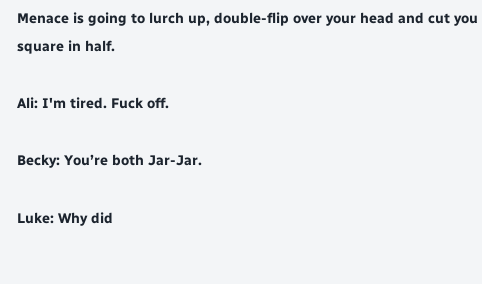Menace is going to lurch up, double-flip over your head and cut you square in half.

Ali: I'm tired. Fuck off.

Becky: You’re both Jar-Jar.

Luke: Why did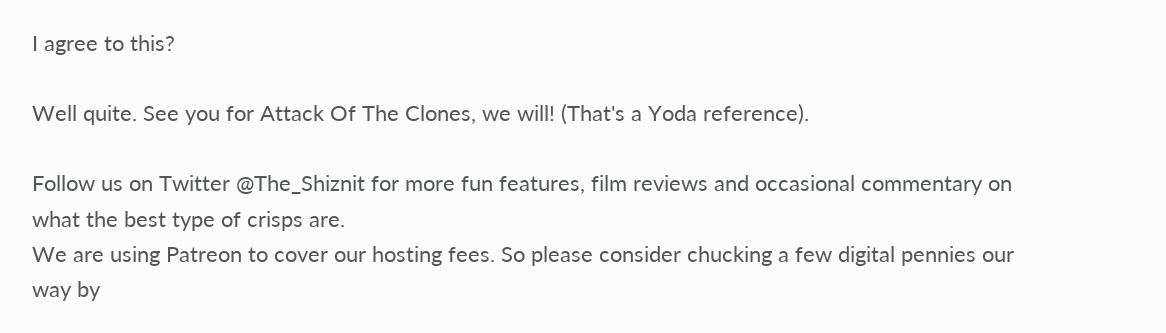I agree to this?

Well quite. See you for Attack Of The Clones, we will! (That's a Yoda reference).

Follow us on Twitter @The_Shiznit for more fun features, film reviews and occasional commentary on what the best type of crisps are.
We are using Patreon to cover our hosting fees. So please consider chucking a few digital pennies our way by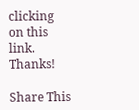clicking on this link. Thanks!

Share This